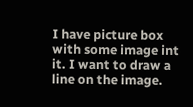I have picture box with some image int it. I want to draw a line on the image.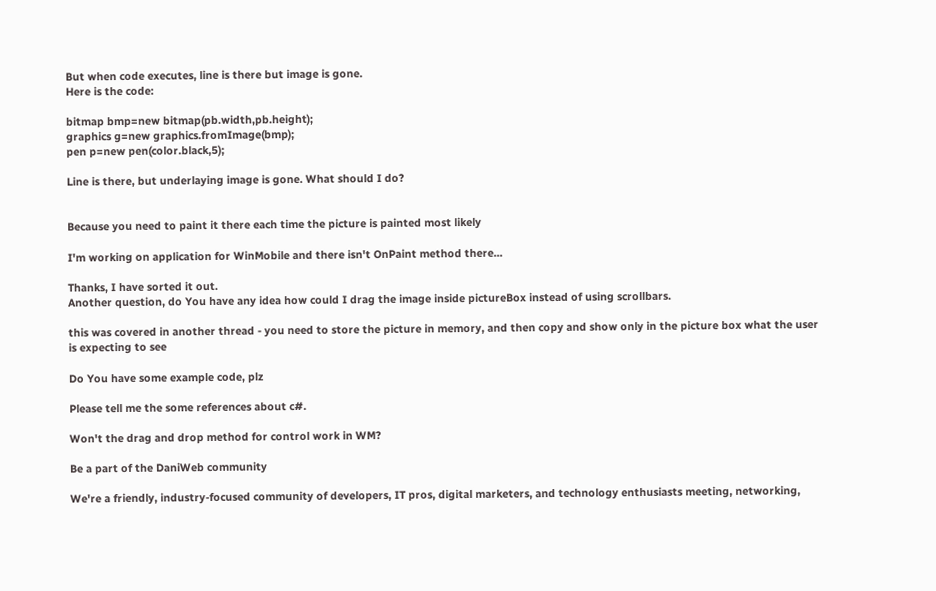But when code executes, line is there but image is gone.
Here is the code:

bitmap bmp=new bitmap(pb.width,pb.height);
graphics g=new graphics.fromImage(bmp);
pen p=new pen(color.black,5);

Line is there, but underlaying image is gone. What should I do?


Because you need to paint it there each time the picture is painted most likely

I'm working on application for WinMobile and there isn't OnPaint method there...

Thanks, I have sorted it out.
Another question, do You have any idea how could I drag the image inside pictureBox instead of using scrollbars.

this was covered in another thread - you need to store the picture in memory, and then copy and show only in the picture box what the user is expecting to see

Do You have some example code, plz

Please tell me the some references about c#.

Won't the drag and drop method for control work in WM?

Be a part of the DaniWeb community

We're a friendly, industry-focused community of developers, IT pros, digital marketers, and technology enthusiasts meeting, networking,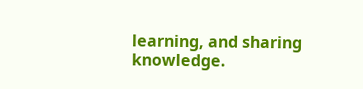learning, and sharing knowledge.